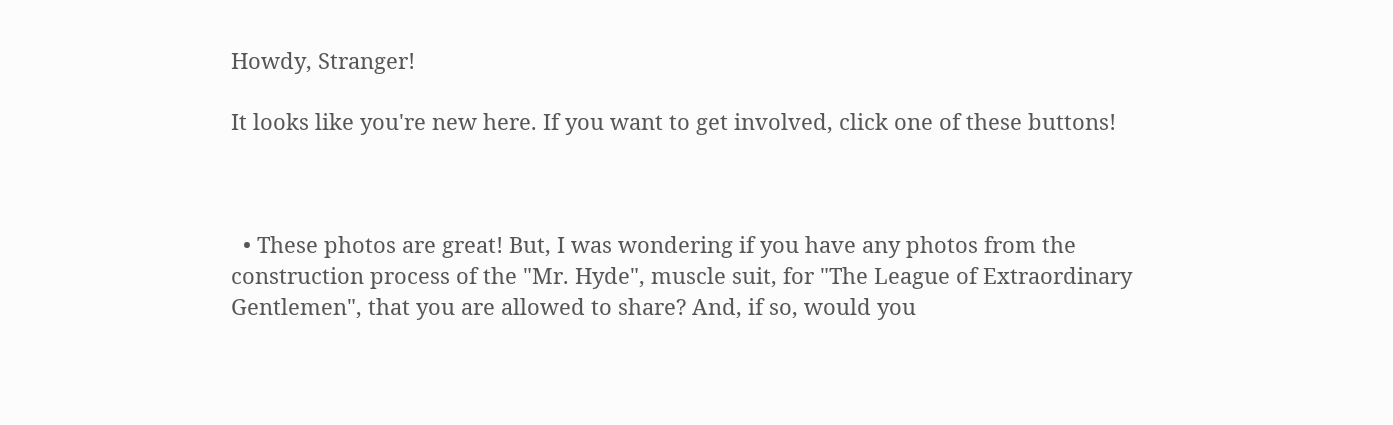Howdy, Stranger!

It looks like you're new here. If you want to get involved, click one of these buttons!



  • These photos are great! But, I was wondering if you have any photos from the construction process of the "Mr. Hyde", muscle suit, for "The League of Extraordinary Gentlemen", that you are allowed to share? And, if so, would you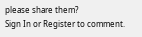please share them?
Sign In or Register to comment.